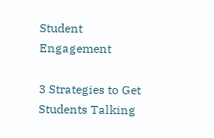Student Engagement

3 Strategies to Get Students Talking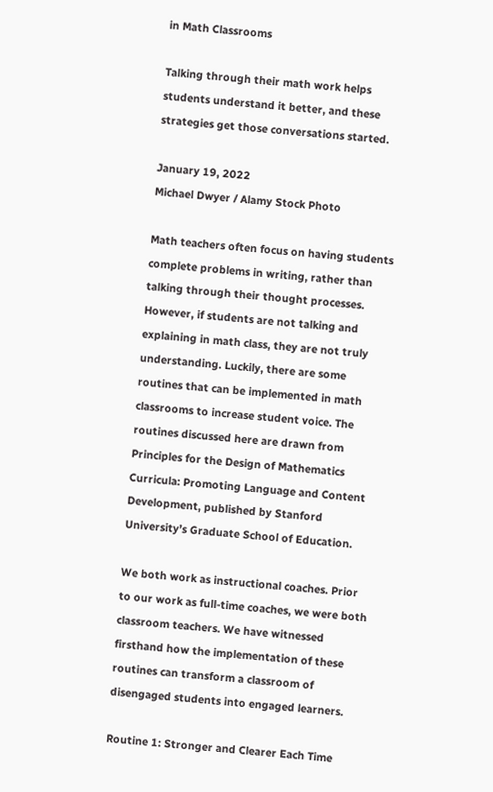in Math Classrooms

Talking through their math work helps students understand it better, and these strategies get those conversations started.

January 19, 2022
Michael Dwyer / Alamy Stock Photo

Math teachers often focus on having students complete problems in writing, rather than talking through their thought processes. However, if students are not talking and explaining in math class, they are not truly understanding. Luckily, there are some routines that can be implemented in math classrooms to increase student voice. The routines discussed here are drawn from Principles for the Design of Mathematics Curricula: Promoting Language and Content Development, published by Stanford University’s Graduate School of Education.

We both work as instructional coaches. Prior to our work as full-time coaches, we were both classroom teachers. We have witnessed firsthand how the implementation of these routines can transform a classroom of disengaged students into engaged learners.

Routine 1: Stronger and Clearer Each Time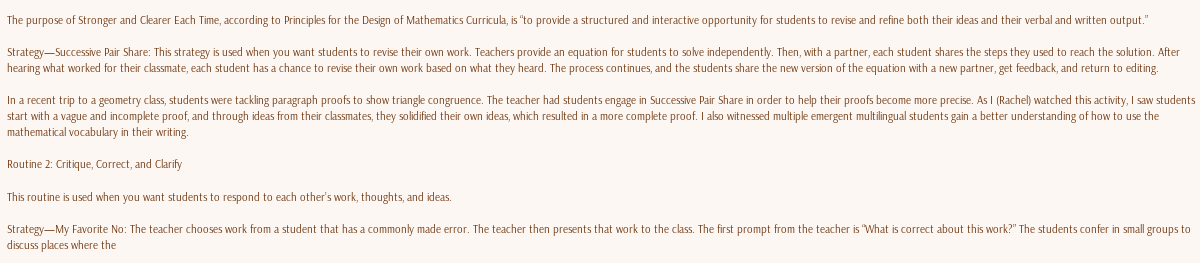The purpose of Stronger and Clearer Each Time, according to Principles for the Design of Mathematics Curricula, is “to provide a structured and interactive opportunity for students to revise and refine both their ideas and their verbal and written output.”

Strategy—Successive Pair Share: This strategy is used when you want students to revise their own work. Teachers provide an equation for students to solve independently. Then, with a partner, each student shares the steps they used to reach the solution. After hearing what worked for their classmate, each student has a chance to revise their own work based on what they heard. The process continues, and the students share the new version of the equation with a new partner, get feedback, and return to editing.

In a recent trip to a geometry class, students were tackling paragraph proofs to show triangle congruence. The teacher had students engage in Successive Pair Share in order to help their proofs become more precise. As I (Rachel) watched this activity, I saw students start with a vague and incomplete proof, and through ideas from their classmates, they solidified their own ideas, which resulted in a more complete proof. I also witnessed multiple emergent multilingual students gain a better understanding of how to use the mathematical vocabulary in their writing.

Routine 2: Critique, Correct, and Clarify

This routine is used when you want students to respond to each other’s work, thoughts, and ideas.

Strategy—My Favorite No: The teacher chooses work from a student that has a commonly made error. The teacher then presents that work to the class. The first prompt from the teacher is “What is correct about this work?” The students confer in small groups to discuss places where the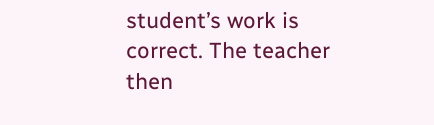student’s work is correct. The teacher then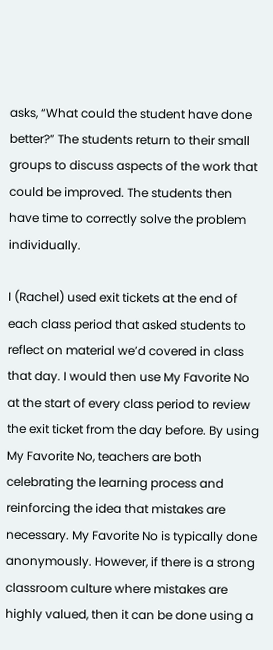asks, “What could the student have done better?” The students return to their small groups to discuss aspects of the work that could be improved. The students then have time to correctly solve the problem individually.

I (Rachel) used exit tickets at the end of each class period that asked students to reflect on material we’d covered in class that day. I would then use My Favorite No at the start of every class period to review the exit ticket from the day before. By using My Favorite No, teachers are both celebrating the learning process and reinforcing the idea that mistakes are necessary. My Favorite No is typically done anonymously. However, if there is a strong classroom culture where mistakes are highly valued, then it can be done using a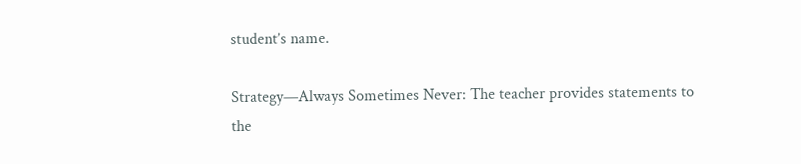student’s name.

Strategy—Always Sometimes Never: The teacher provides statements to the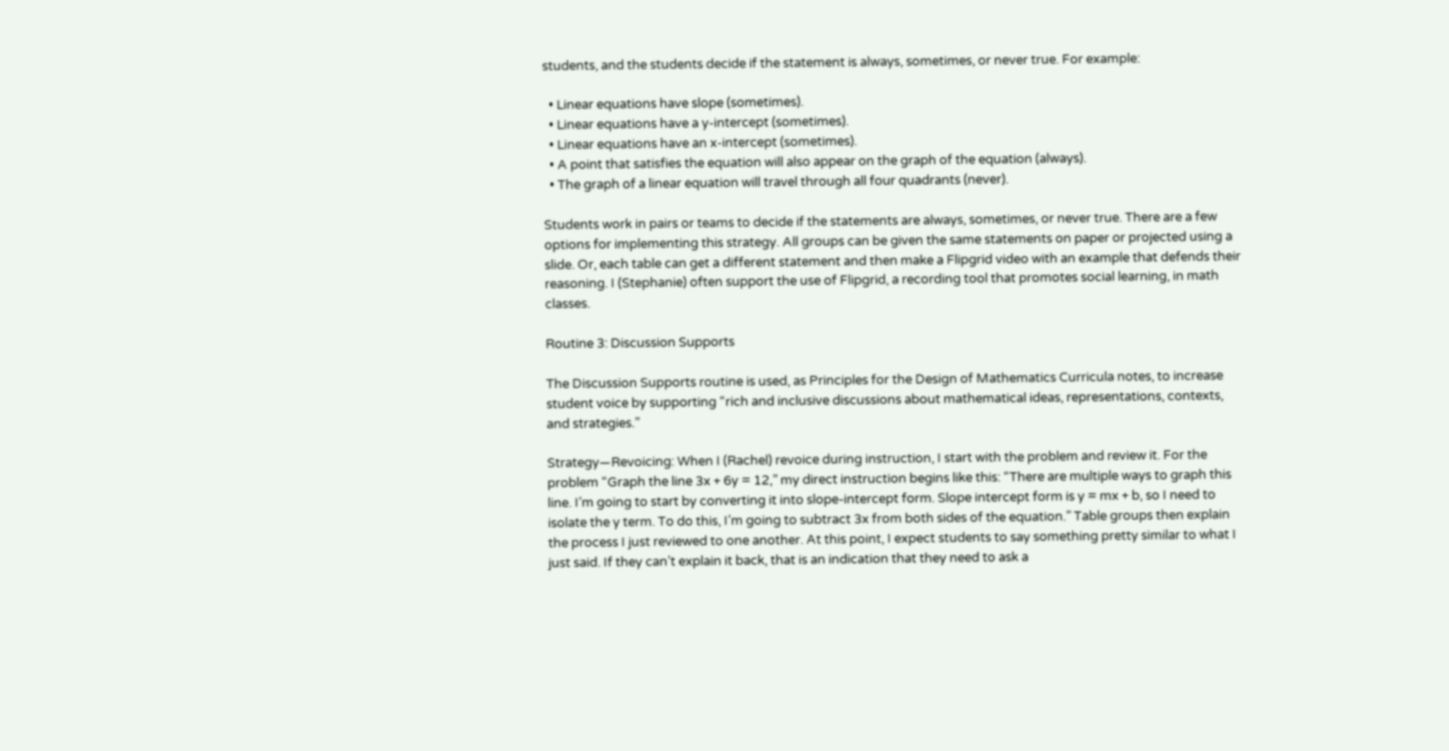students, and the students decide if the statement is always, sometimes, or never true. For example:

  • Linear equations have slope (sometimes).
  • Linear equations have a y-intercept (sometimes).
  • Linear equations have an x-intercept (sometimes).
  • A point that satisfies the equation will also appear on the graph of the equation (always).
  • The graph of a linear equation will travel through all four quadrants (never).

Students work in pairs or teams to decide if the statements are always, sometimes, or never true. There are a few options for implementing this strategy. All groups can be given the same statements on paper or projected using a slide. Or, each table can get a different statement and then make a Flipgrid video with an example that defends their reasoning. I (Stephanie) often support the use of Flipgrid, a recording tool that promotes social learning, in math classes.

Routine 3: Discussion Supports

The Discussion Supports routine is used, as Principles for the Design of Mathematics Curricula notes, to increase student voice by supporting “rich and inclusive discussions about mathematical ideas, representations, contexts, and strategies.”

Strategy—Revoicing: When I (Rachel) revoice during instruction, I start with the problem and review it. For the problem “Graph the line 3x + 6y = 12,” my direct instruction begins like this: “There are multiple ways to graph this line. I’m going to start by converting it into slope-intercept form. Slope intercept form is y = mx + b, so I need to isolate the y term. To do this, I’m going to subtract 3x from both sides of the equation.” Table groups then explain the process I just reviewed to one another. At this point, I expect students to say something pretty similar to what I just said. If they can’t explain it back, that is an indication that they need to ask a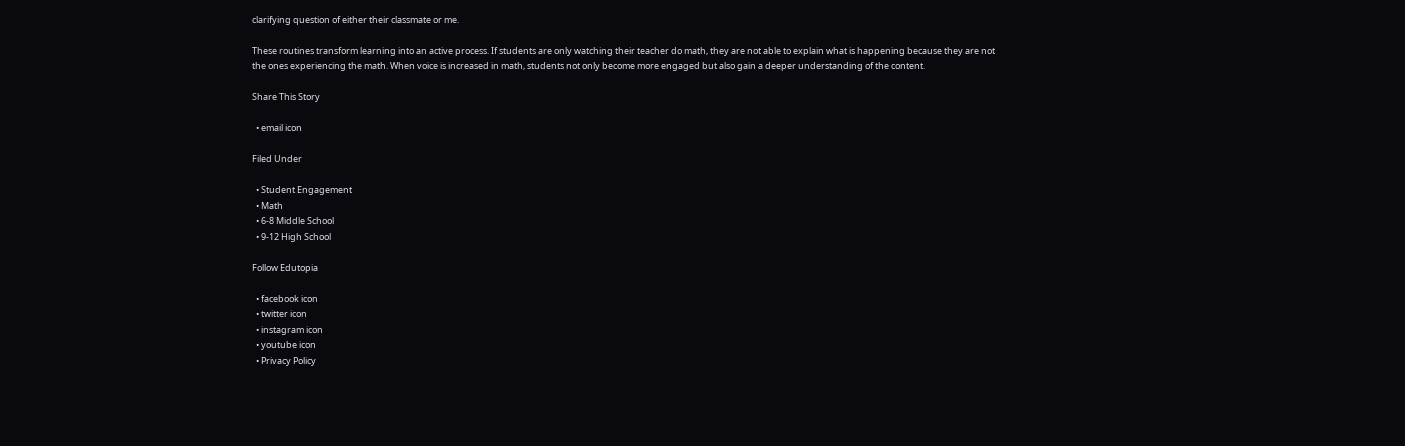clarifying question of either their classmate or me.

These routines transform learning into an active process. If students are only watching their teacher do math, they are not able to explain what is happening because they are not the ones experiencing the math. When voice is increased in math, students not only become more engaged but also gain a deeper understanding of the content.

Share This Story

  • email icon

Filed Under

  • Student Engagement
  • Math
  • 6-8 Middle School
  • 9-12 High School

Follow Edutopia

  • facebook icon
  • twitter icon
  • instagram icon
  • youtube icon
  • Privacy Policy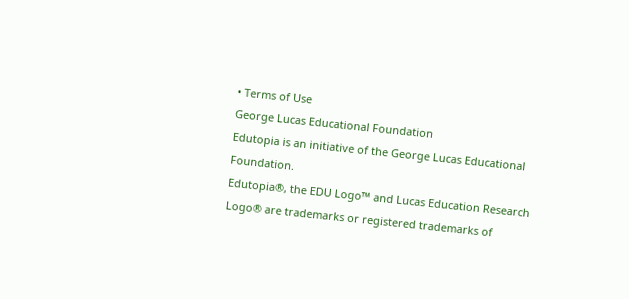• Terms of Use
George Lucas Educational Foundation
Edutopia is an initiative of the George Lucas Educational Foundation.
Edutopia®, the EDU Logo™ and Lucas Education Research Logo® are trademarks or registered trademarks of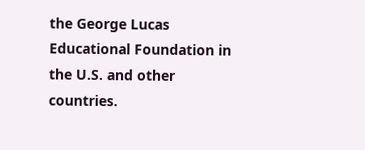the George Lucas Educational Foundation in the U.S. and other countries.